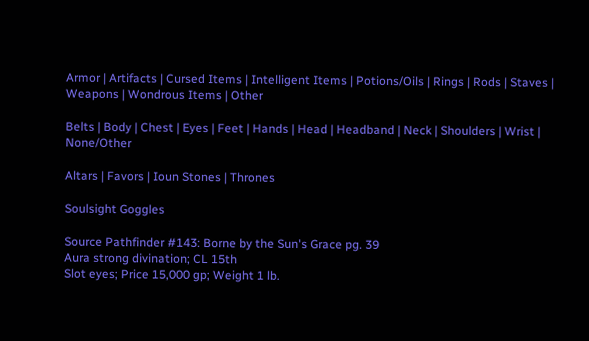Armor | Artifacts | Cursed Items | Intelligent Items | Potions/Oils | Rings | Rods | Staves | Weapons | Wondrous Items | Other

Belts | Body | Chest | Eyes | Feet | Hands | Head | Headband | Neck | Shoulders | Wrist | None/Other

Altars | Favors | Ioun Stones | Thrones

Soulsight Goggles

Source Pathfinder #143: Borne by the Sun's Grace pg. 39
Aura strong divination; CL 15th
Slot eyes; Price 15,000 gp; Weight 1 lb.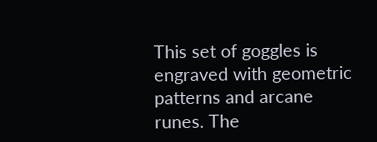This set of goggles is engraved with geometric patterns and arcane runes. The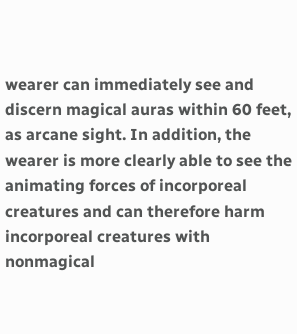wearer can immediately see and discern magical auras within 60 feet, as arcane sight. In addition, the wearer is more clearly able to see the animating forces of incorporeal creatures and can therefore harm incorporeal creatures with nonmagical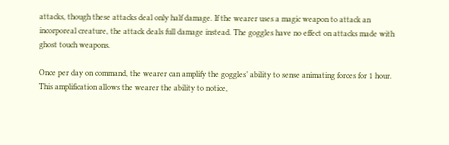attacks, though these attacks deal only half damage. If the wearer uses a magic weapon to attack an incorporeal creature, the attack deals full damage instead. The goggles have no effect on attacks made with ghost touch weapons.

Once per day on command, the wearer can amplify the goggles’ ability to sense animating forces for 1 hour. This amplification allows the wearer the ability to notice,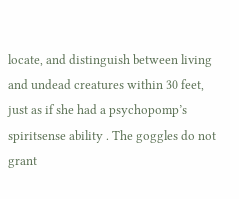locate, and distinguish between living and undead creatures within 30 feet, just as if she had a psychopomp’s spiritsense ability . The goggles do not grant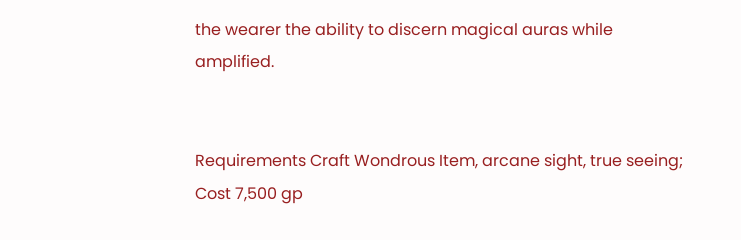the wearer the ability to discern magical auras while amplified.


Requirements Craft Wondrous Item, arcane sight, true seeing; Cost 7,500 gp